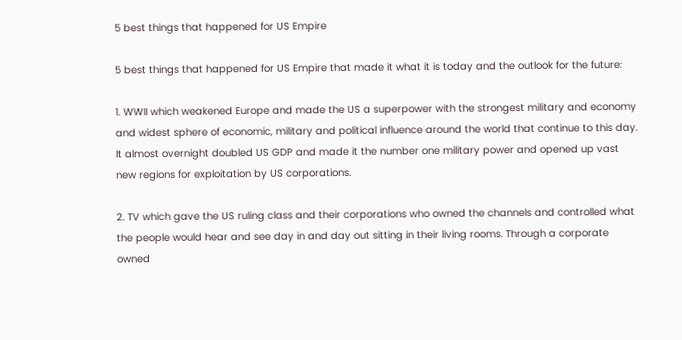5 best things that happened for US Empire

5 best things that happened for US Empire that made it what it is today and the outlook for the future:

1. WWII which weakened Europe and made the US a superpower with the strongest military and economy and widest sphere of economic, military and political influence around the world that continue to this day. It almost overnight doubled US GDP and made it the number one military power and opened up vast new regions for exploitation by US corporations.

2. TV which gave the US ruling class and their corporations who owned the channels and controlled what the people would hear and see day in and day out sitting in their living rooms. Through a corporate owned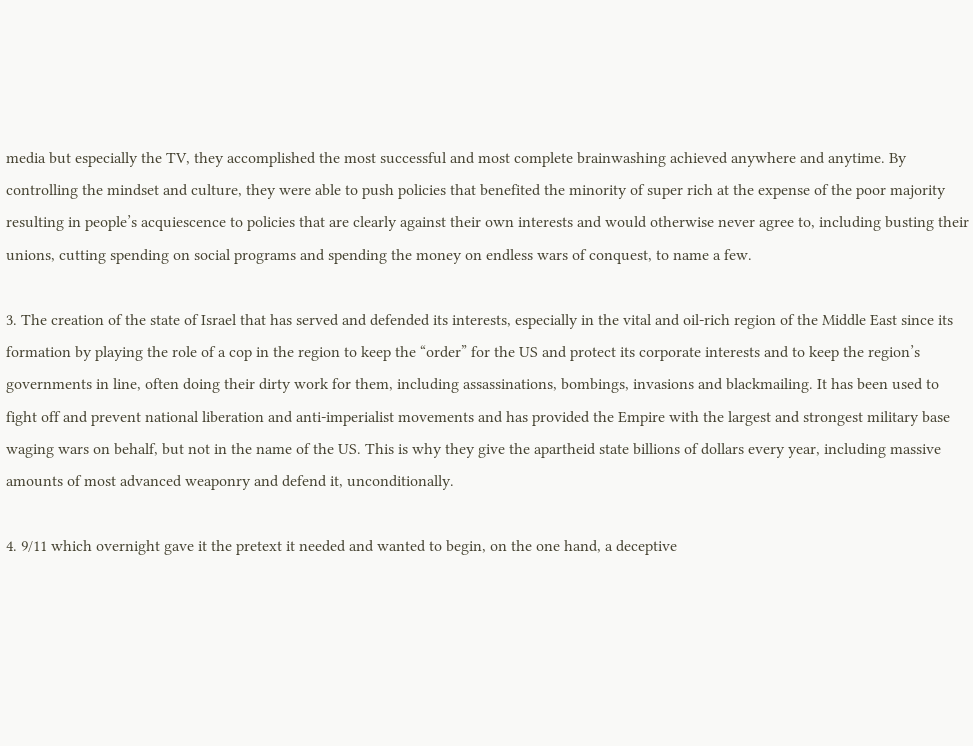media but especially the TV, they accomplished the most successful and most complete brainwashing achieved anywhere and anytime. By controlling the mindset and culture, they were able to push policies that benefited the minority of super rich at the expense of the poor majority resulting in people’s acquiescence to policies that are clearly against their own interests and would otherwise never agree to, including busting their unions, cutting spending on social programs and spending the money on endless wars of conquest, to name a few.

3. The creation of the state of Israel that has served and defended its interests, especially in the vital and oil-rich region of the Middle East since its formation by playing the role of a cop in the region to keep the “order” for the US and protect its corporate interests and to keep the region’s governments in line, often doing their dirty work for them, including assassinations, bombings, invasions and blackmailing. It has been used to fight off and prevent national liberation and anti-imperialist movements and has provided the Empire with the largest and strongest military base waging wars on behalf, but not in the name of the US. This is why they give the apartheid state billions of dollars every year, including massive amounts of most advanced weaponry and defend it, unconditionally.

4. 9/11 which overnight gave it the pretext it needed and wanted to begin, on the one hand, a deceptive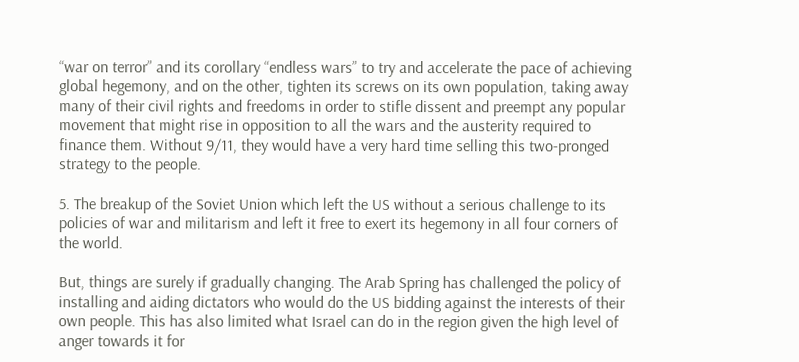“war on terror” and its corollary “endless wars” to try and accelerate the pace of achieving global hegemony, and on the other, tighten its screws on its own population, taking away many of their civil rights and freedoms in order to stifle dissent and preempt any popular movement that might rise in opposition to all the wars and the austerity required to finance them. Without 9/11, they would have a very hard time selling this two-pronged strategy to the people.

5. The breakup of the Soviet Union which left the US without a serious challenge to its policies of war and militarism and left it free to exert its hegemony in all four corners of the world.

But, things are surely if gradually changing. The Arab Spring has challenged the policy of installing and aiding dictators who would do the US bidding against the interests of their own people. This has also limited what Israel can do in the region given the high level of anger towards it for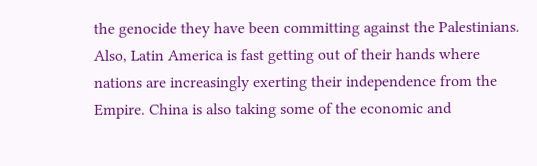the genocide they have been committing against the Palestinians. Also, Latin America is fast getting out of their hands where nations are increasingly exerting their independence from the Empire. China is also taking some of the economic and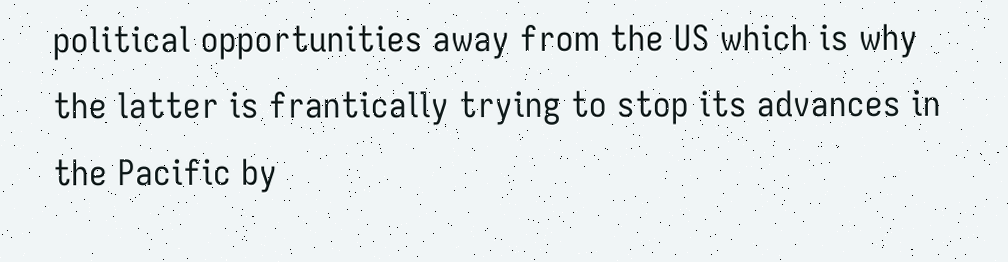political opportunities away from the US which is why the latter is frantically trying to stop its advances in the Pacific by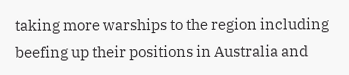taking more warships to the region including beefing up their positions in Australia and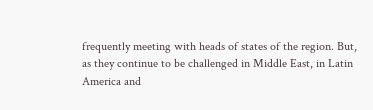frequently meeting with heads of states of the region. But, as they continue to be challenged in Middle East, in Latin America and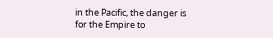in the Pacific, the danger is for the Empire to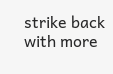strike back with more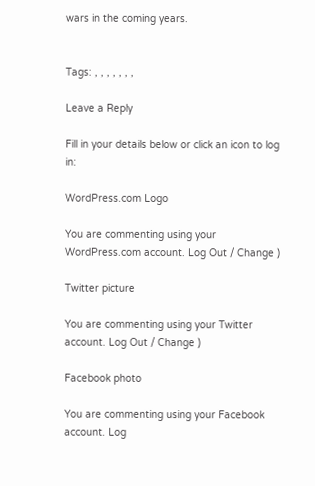wars in the coming years.


Tags: , , , , , , ,

Leave a Reply

Fill in your details below or click an icon to log in:

WordPress.com Logo

You are commenting using your WordPress.com account. Log Out / Change )

Twitter picture

You are commenting using your Twitter account. Log Out / Change )

Facebook photo

You are commenting using your Facebook account. Log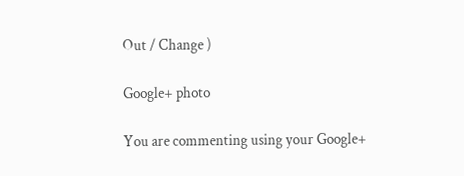Out / Change )

Google+ photo

You are commenting using your Google+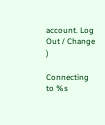account. Log Out / Change )

Connecting to %s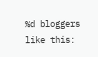%d bloggers like this: